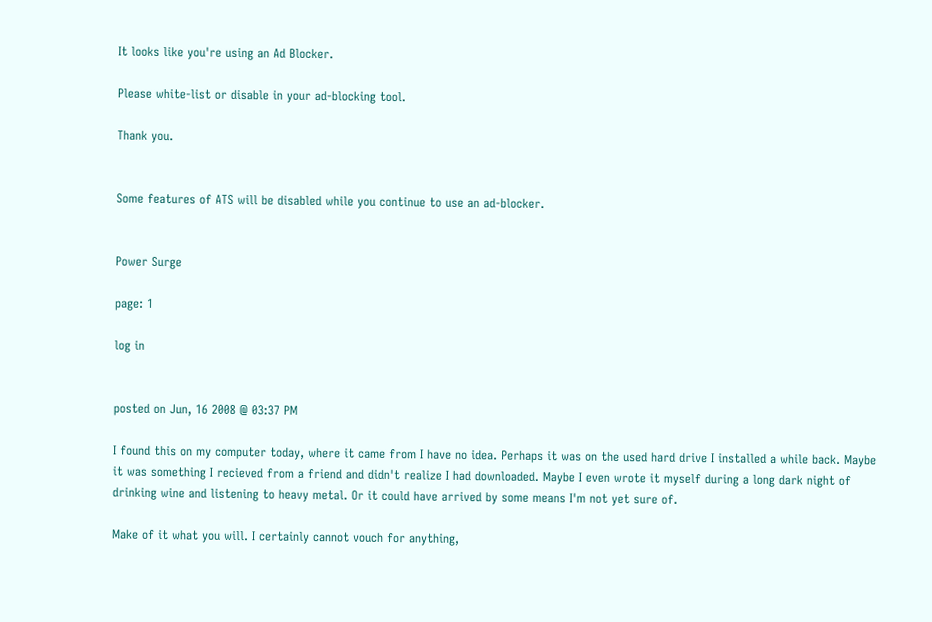It looks like you're using an Ad Blocker.

Please white-list or disable in your ad-blocking tool.

Thank you.


Some features of ATS will be disabled while you continue to use an ad-blocker.


Power Surge

page: 1

log in


posted on Jun, 16 2008 @ 03:37 PM

I found this on my computer today, where it came from I have no idea. Perhaps it was on the used hard drive I installed a while back. Maybe it was something I recieved from a friend and didn't realize I had downloaded. Maybe I even wrote it myself during a long dark night of drinking wine and listening to heavy metal. Or it could have arrived by some means I'm not yet sure of.

Make of it what you will. I certainly cannot vouch for anything,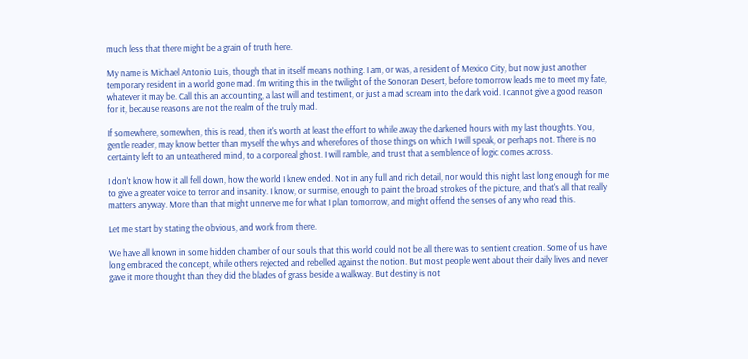much less that there might be a grain of truth here.

My name is Michael Antonio Luis, though that in itself means nothing. I am, or was, a resident of Mexico City, but now just another temporary resident in a world gone mad. I'm writing this in the twilight of the Sonoran Desert, before tomorrow leads me to meet my fate, whatever it may be. Call this an accounting, a last will and testiment, or just a mad scream into the dark void. I cannot give a good reason for it, because reasons are not the realm of the truly mad.

If somewhere, somewhen, this is read, then it's worth at least the effort to while away the darkened hours with my last thoughts. You, gentle reader, may know better than myself the whys and wherefores of those things on which I will speak, or perhaps not. There is no certainty left to an unteathered mind, to a corporeal ghost. I will ramble, and trust that a semblence of logic comes across.

I don't know how it all fell down, how the world I knew ended. Not in any full and rich detail, nor would this night last long enough for me to give a greater voice to terror and insanity. I know, or surmise, enough to paint the broad strokes of the picture, and that's all that really matters anyway. More than that might unnerve me for what I plan tomorrow, and might offend the senses of any who read this.

Let me start by stating the obvious, and work from there.

We have all known in some hidden chamber of our souls that this world could not be all there was to sentient creation. Some of us have long embraced the concept, while others rejected and rebelled against the notion. But most people went about their daily lives and never gave it more thought than they did the blades of grass beside a walkway. But destiny is not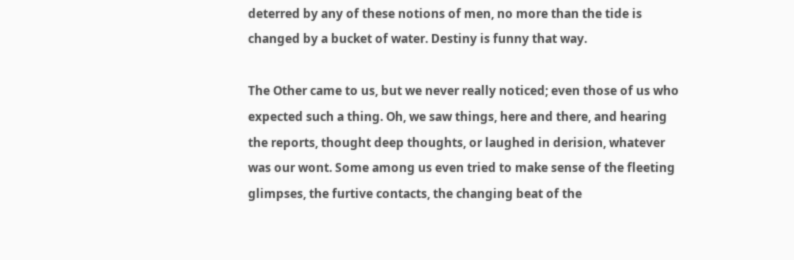deterred by any of these notions of men, no more than the tide is changed by a bucket of water. Destiny is funny that way.

The Other came to us, but we never really noticed; even those of us who expected such a thing. Oh, we saw things, here and there, and hearing the reports, thought deep thoughts, or laughed in derision, whatever was our wont. Some among us even tried to make sense of the fleeting glimpses, the furtive contacts, the changing beat of the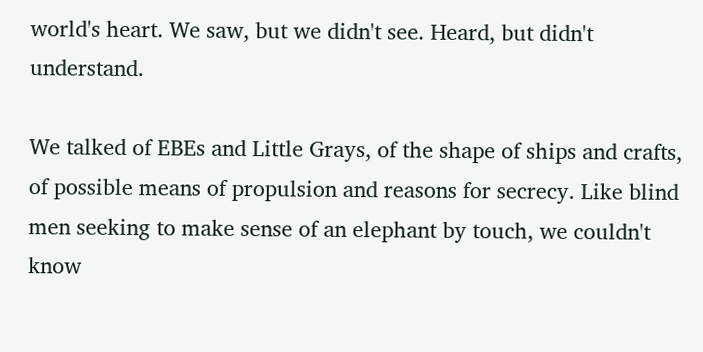world's heart. We saw, but we didn't see. Heard, but didn't understand.

We talked of EBEs and Little Grays, of the shape of ships and crafts, of possible means of propulsion and reasons for secrecy. Like blind men seeking to make sense of an elephant by touch, we couldn't know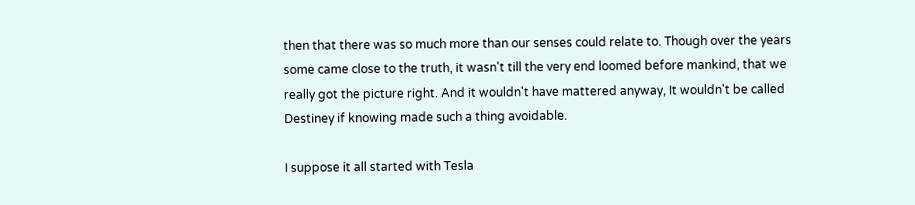then that there was so much more than our senses could relate to. Though over the years some came close to the truth, it wasn't till the very end loomed before mankind, that we really got the picture right. And it wouldn't have mattered anyway, It wouldn't be called Destiney if knowing made such a thing avoidable.

I suppose it all started with Tesla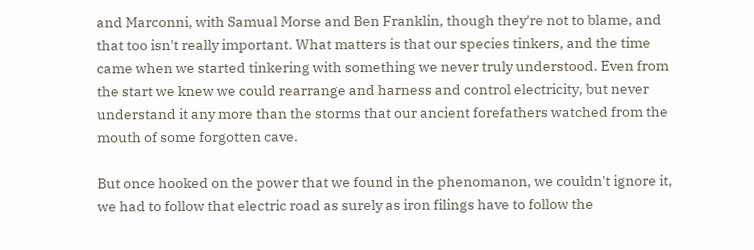and Marconni, with Samual Morse and Ben Franklin, though they're not to blame, and that too isn't really important. What matters is that our species tinkers, and the time came when we started tinkering with something we never truly understood. Even from the start we knew we could rearrange and harness and control electricity, but never understand it any more than the storms that our ancient forefathers watched from the mouth of some forgotten cave.

But once hooked on the power that we found in the phenomanon, we couldn't ignore it, we had to follow that electric road as surely as iron filings have to follow the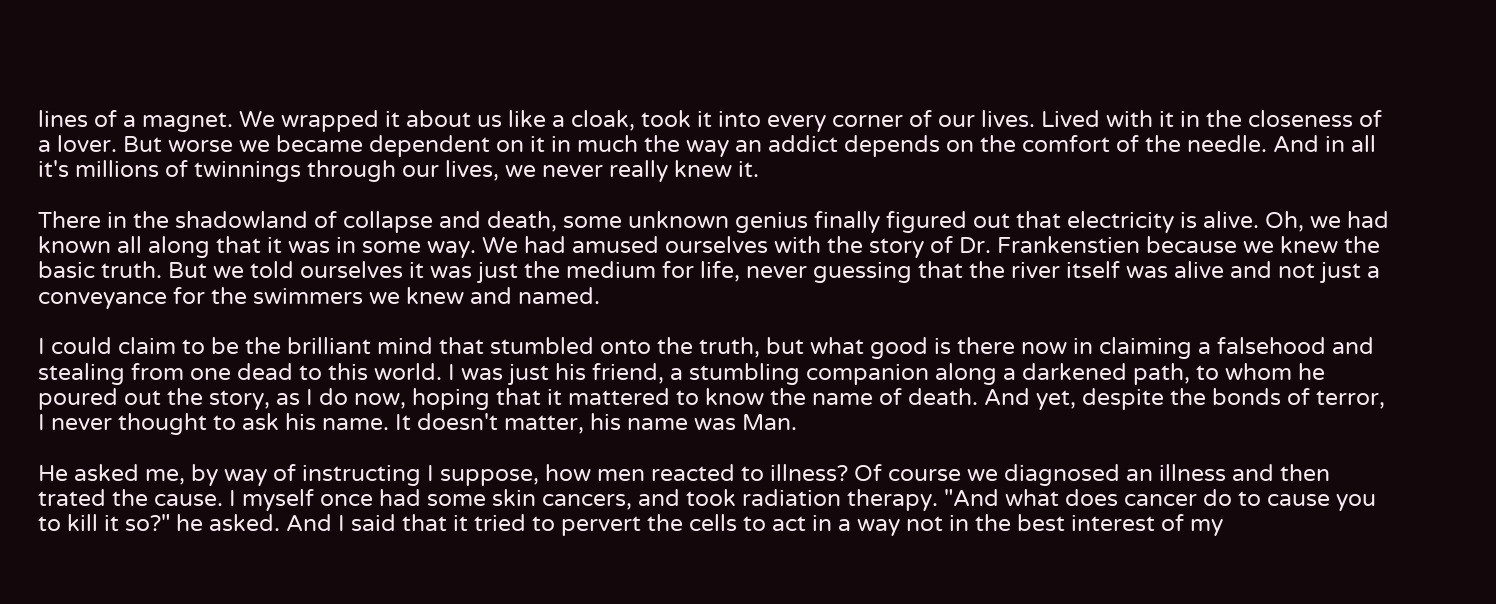lines of a magnet. We wrapped it about us like a cloak, took it into every corner of our lives. Lived with it in the closeness of a lover. But worse we became dependent on it in much the way an addict depends on the comfort of the needle. And in all it's millions of twinnings through our lives, we never really knew it.

There in the shadowland of collapse and death, some unknown genius finally figured out that electricity is alive. Oh, we had known all along that it was in some way. We had amused ourselves with the story of Dr. Frankenstien because we knew the basic truth. But we told ourselves it was just the medium for life, never guessing that the river itself was alive and not just a conveyance for the swimmers we knew and named.

I could claim to be the brilliant mind that stumbled onto the truth, but what good is there now in claiming a falsehood and stealing from one dead to this world. I was just his friend, a stumbling companion along a darkened path, to whom he poured out the story, as I do now, hoping that it mattered to know the name of death. And yet, despite the bonds of terror, I never thought to ask his name. It doesn't matter, his name was Man.

He asked me, by way of instructing I suppose, how men reacted to illness? Of course we diagnosed an illness and then trated the cause. I myself once had some skin cancers, and took radiation therapy. "And what does cancer do to cause you to kill it so?" he asked. And I said that it tried to pervert the cells to act in a way not in the best interest of my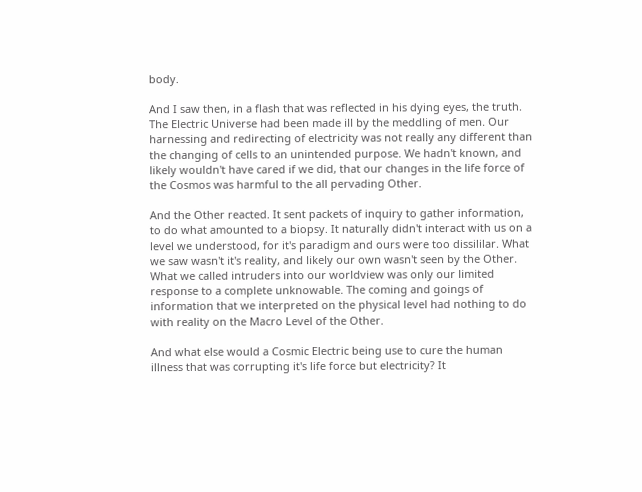body.

And I saw then, in a flash that was reflected in his dying eyes, the truth. The Electric Universe had been made ill by the meddling of men. Our harnessing and redirecting of electricity was not really any different than the changing of cells to an unintended purpose. We hadn't known, and likely wouldn't have cared if we did, that our changes in the life force of the Cosmos was harmful to the all pervading Other.

And the Other reacted. It sent packets of inquiry to gather information, to do what amounted to a biopsy. It naturally didn't interact with us on a level we understood, for it's paradigm and ours were too dissililar. What we saw wasn't it's reality, and likely our own wasn't seen by the Other. What we called intruders into our worldview was only our limited response to a complete unknowable. The coming and goings of information that we interpreted on the physical level had nothing to do with reality on the Macro Level of the Other.

And what else would a Cosmic Electric being use to cure the human illness that was corrupting it's life force but electricity? It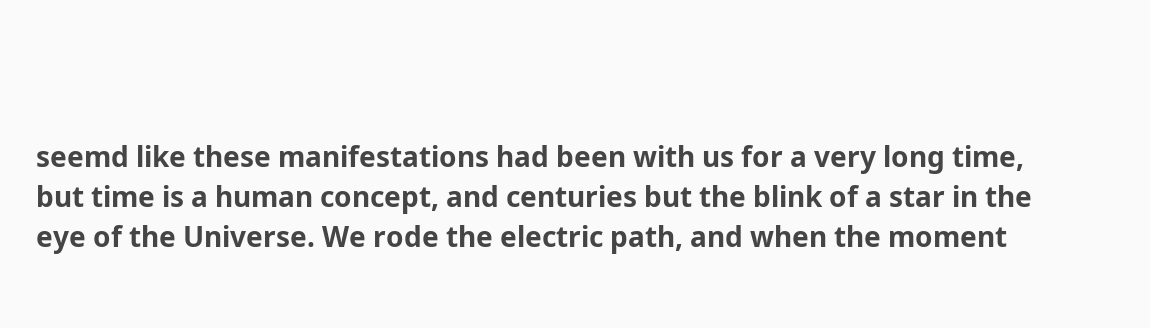seemd like these manifestations had been with us for a very long time, but time is a human concept, and centuries but the blink of a star in the eye of the Universe. We rode the electric path, and when the moment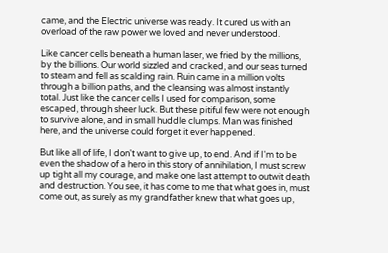came, and the Electric universe was ready. It cured us with an overload of the raw power we loved and never understood.

Like cancer cells beneath a human laser, we fried by the millions, by the billions. Our world sizzled and cracked, and our seas turned to steam and fell as scalding rain. Ruin came in a million volts through a billion paths, and the cleansing was almost instantly total. Just like the cancer cells I used for comparison, some escaped, through sheer luck. But these pitiful few were not enough to survive alone, and in small huddle clumps. Man was finished here, and the universe could forget it ever happened.

But like all of life, I don't want to give up, to end. And if I'm to be even the shadow of a hero in this story of annihilation, I must screw up tight all my courage, and make one last attempt to outwit death and destruction. You see, it has come to me that what goes in, must come out, as surely as my grandfather knew that what goes up,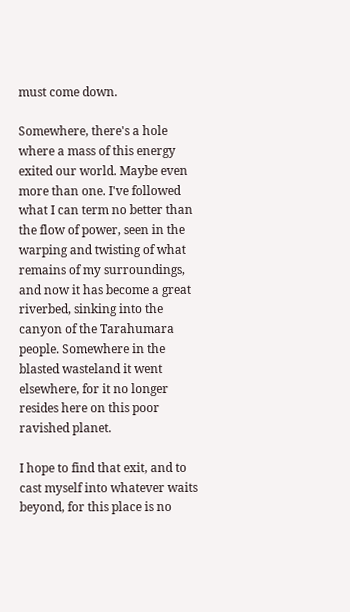must come down.

Somewhere, there's a hole where a mass of this energy exited our world. Maybe even more than one. I've followed what I can term no better than the flow of power, seen in the warping and twisting of what remains of my surroundings, and now it has become a great riverbed, sinking into the canyon of the Tarahumara people. Somewhere in the blasted wasteland it went elsewhere, for it no longer resides here on this poor ravished planet.

I hope to find that exit, and to cast myself into whatever waits beyond, for this place is no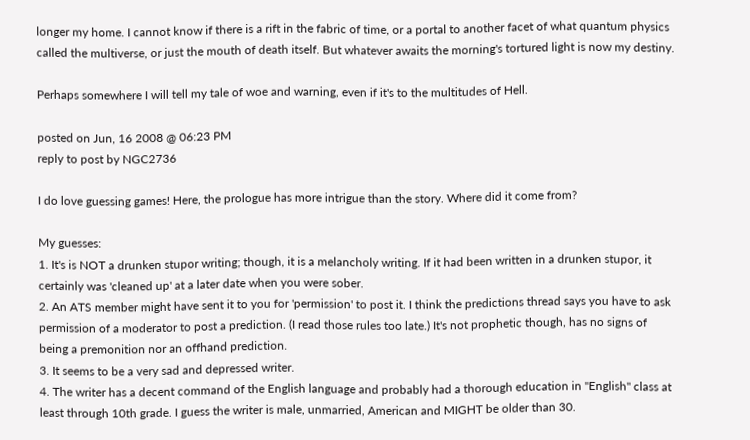longer my home. I cannot know if there is a rift in the fabric of time, or a portal to another facet of what quantum physics called the multiverse, or just the mouth of death itself. But whatever awaits the morning's tortured light is now my destiny.

Perhaps somewhere I will tell my tale of woe and warning, even if it's to the multitudes of Hell.

posted on Jun, 16 2008 @ 06:23 PM
reply to post by NGC2736

I do love guessing games! Here, the prologue has more intrigue than the story. Where did it come from?

My guesses:
1. It's is NOT a drunken stupor writing; though, it is a melancholy writing. If it had been written in a drunken stupor, it certainly was 'cleaned up' at a later date when you were sober.
2. An ATS member might have sent it to you for 'permission' to post it. I think the predictions thread says you have to ask permission of a moderator to post a prediction. (I read those rules too late.) It's not prophetic though, has no signs of being a premonition nor an offhand prediction.
3. It seems to be a very sad and depressed writer.
4. The writer has a decent command of the English language and probably had a thorough education in "English" class at least through 10th grade. I guess the writer is male, unmarried, American and MIGHT be older than 30.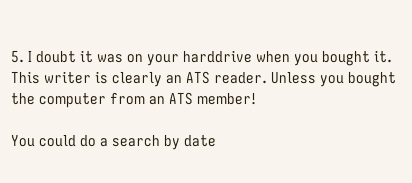5. I doubt it was on your harddrive when you bought it. This writer is clearly an ATS reader. Unless you bought the computer from an ATS member!

You could do a search by date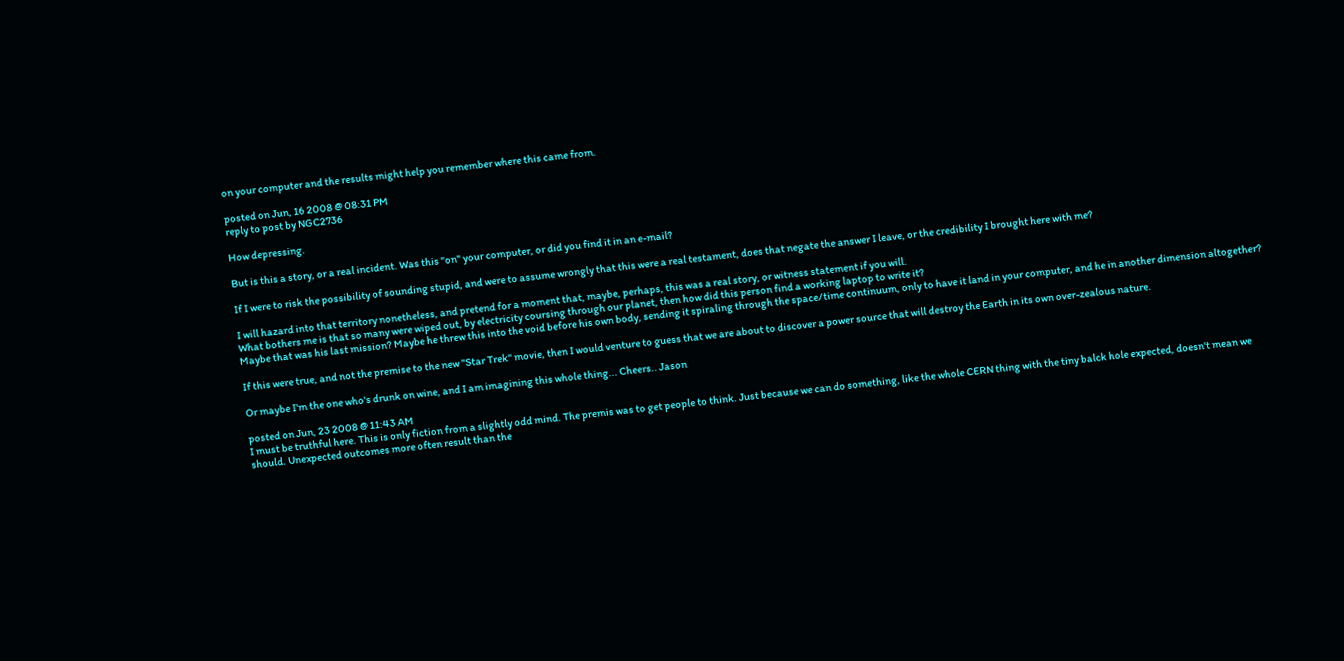on your computer and the results might help you remember where this came from.

posted on Jun, 16 2008 @ 08:31 PM
reply to post by NGC2736

How depressing.

But is this a story, or a real incident. Was this "on" your computer, or did you find it in an e-mail?

If I were to risk the possibility of sounding stupid, and were to assume wrongly that this were a real testament, does that negate the answer I leave, or the credibility I brought here with me?

I will hazard into that territory nonetheless, and pretend for a moment that, maybe, perhaps, this was a real story, or witness statement if you will.
What bothers me is that so many were wiped out, by electricity coursing through our planet, then how did this person find a working laptop to write it?
Maybe that was his last mission? Maybe he threw this into the void before his own body, sending it spiraling through the space/time continuum, only to have it land in your computer, and he in another dimension altogether?

If this were true, and not the premise to the new "Star Trek" movie, then I would venture to guess that we are about to discover a power source that will destroy the Earth in its own over-zealous nature.

Or maybe I'm the one who's drunk on wine, and I am imagining this whole thing... Cheers.. Jason

posted on Jun, 23 2008 @ 11:43 AM
I must be truthful here. This is only fiction from a slightly odd mind. The premis was to get people to think. Just because we can do something, like the whole CERN thing with the tiny balck hole expected, doesn't mean we should. Unexpected outcomes more often result than the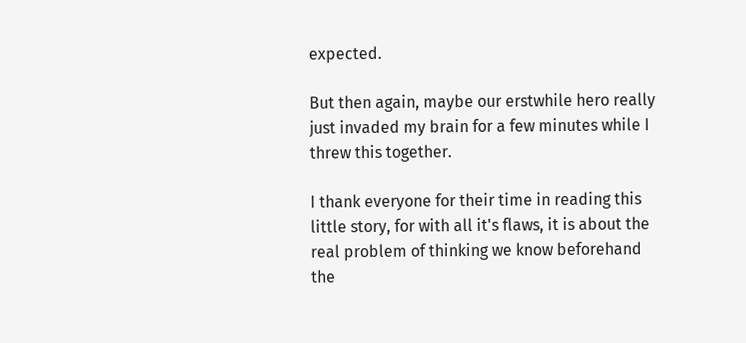expected.

But then again, maybe our erstwhile hero really just invaded my brain for a few minutes while I threw this together.

I thank everyone for their time in reading this little story, for with all it's flaws, it is about the real problem of thinking we know beforehand the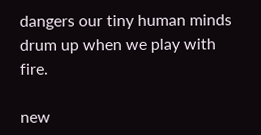dangers our tiny human minds drum up when we play with fire.

new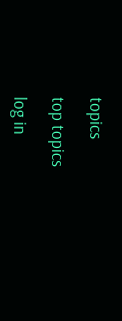topics

top topics

log in